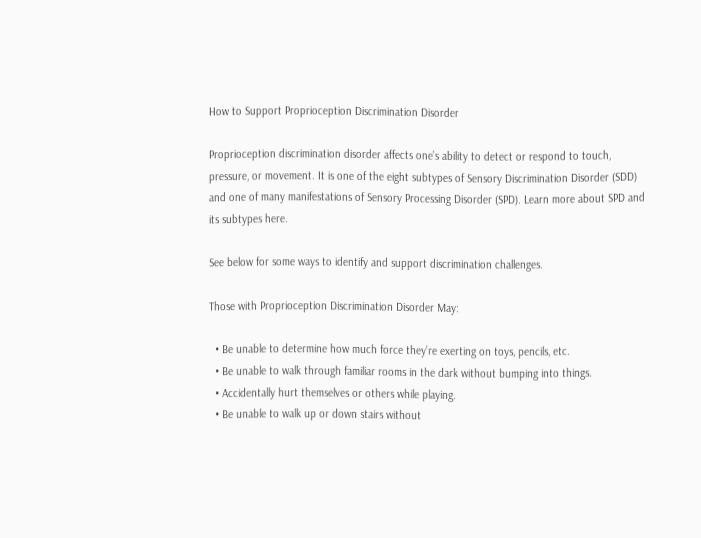How to Support Proprioception Discrimination Disorder

Proprioception discrimination disorder affects one’s ability to detect or respond to touch, pressure, or movement. It is one of the eight subtypes of Sensory Discrimination Disorder (SDD) and one of many manifestations of Sensory Processing Disorder (SPD). Learn more about SPD and its subtypes here.

See below for some ways to identify and support discrimination challenges.

Those with Proprioception Discrimination Disorder May:

  • Be unable to determine how much force they’re exerting on toys, pencils, etc.
  • Be unable to walk through familiar rooms in the dark without bumping into things.
  • Accidentally hurt themselves or others while playing.
  • Be unable to walk up or down stairs without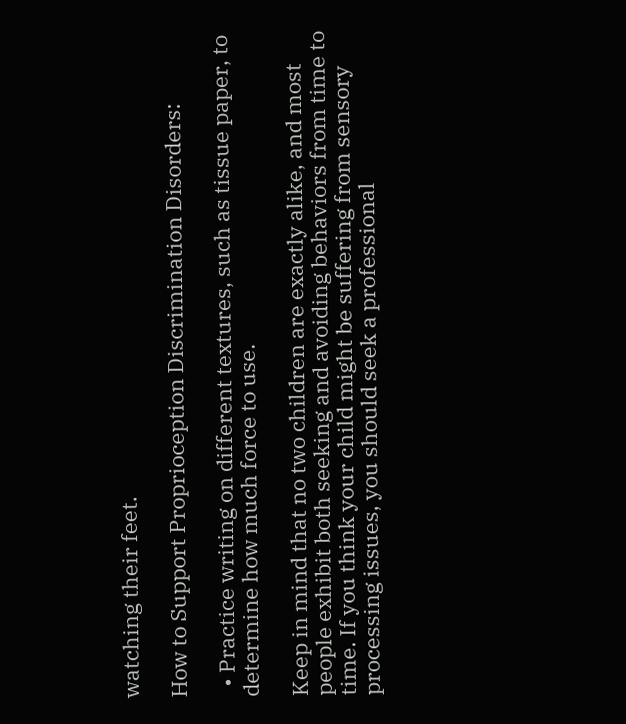watching their feet.

How to Support Proprioception Discrimination Disorders:

  • Practice writing on different textures, such as tissue paper, to determine how much force to use.

Keep in mind that no two children are exactly alike, and most people exhibit both seeking and avoiding behaviors from time to time. If you think your child might be suffering from sensory processing issues, you should seek a professional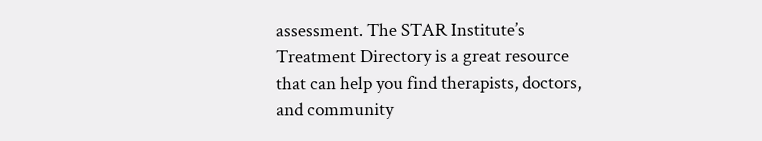assessment. The STAR Institute’s Treatment Directory is a great resource that can help you find therapists, doctors, and community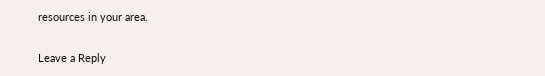resources in your area.

Leave a Reply